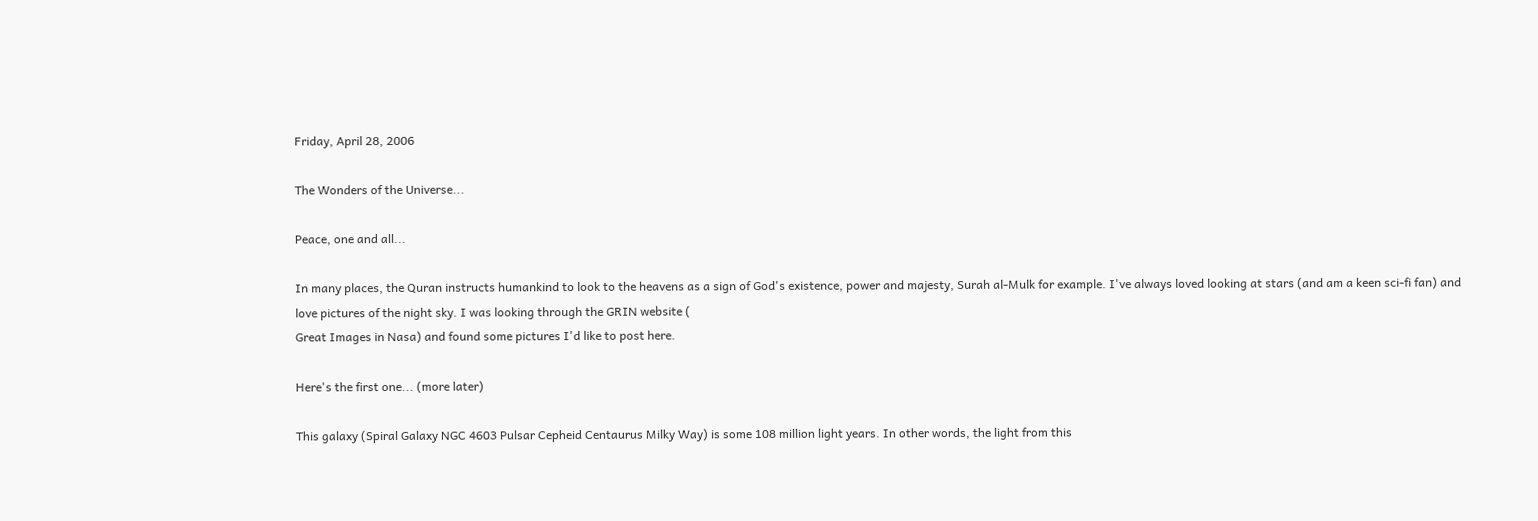Friday, April 28, 2006

The Wonders of the Universe...

Peace, one and all...

In many places, the Quran instructs humankind to look to the heavens as a sign of God's existence, power and majesty, Surah al-Mulk for example. I've always loved looking at stars (and am a keen sci-fi fan) and love pictures of the night sky. I was looking through the GRIN website (
Great Images in Nasa) and found some pictures I'd like to post here.

Here's the first one... (more later)

This galaxy (Spiral Galaxy NGC 4603 Pulsar Cepheid Centaurus Milky Way) is some 108 million light years. In other words, the light from this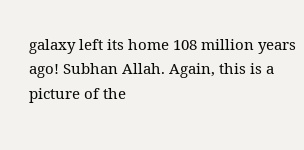galaxy left its home 108 million years ago! Subhan Allah. Again, this is a picture of the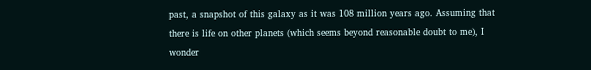past, a snapshot of this galaxy as it was 108 million years ago. Assuming that there is life on other planets (which seems beyond reasonable doubt to me), I wonder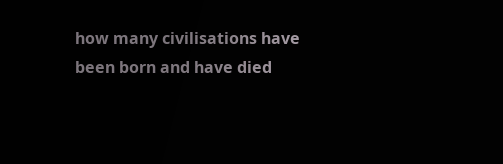how many civilisations have been born and have died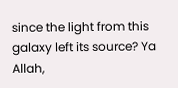since the light from this galaxy left its source? Ya Allah,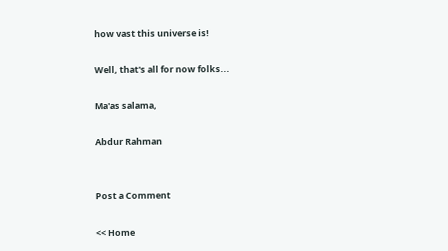how vast this universe is!

Well, that's all for now folks...

Ma'as salama,

Abdur Rahman


Post a Comment

<< Home